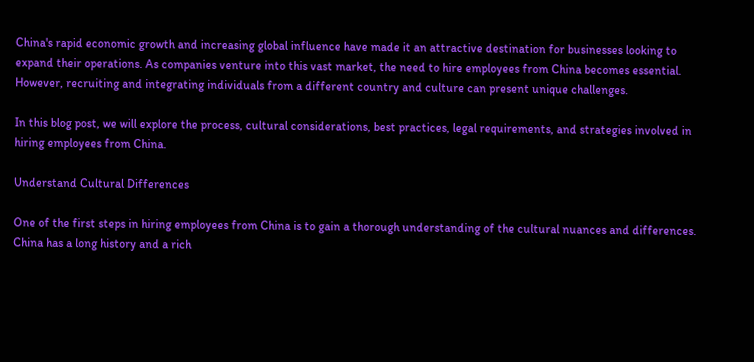China's rapid economic growth and increasing global influence have made it an attractive destination for businesses looking to expand their operations. As companies venture into this vast market, the need to hire employees from China becomes essential. However, recruiting and integrating individuals from a different country and culture can present unique challenges.

In this blog post, we will explore the process, cultural considerations, best practices, legal requirements, and strategies involved in hiring employees from China.

Understand Cultural Differences

One of the first steps in hiring employees from China is to gain a thorough understanding of the cultural nuances and differences. China has a long history and a rich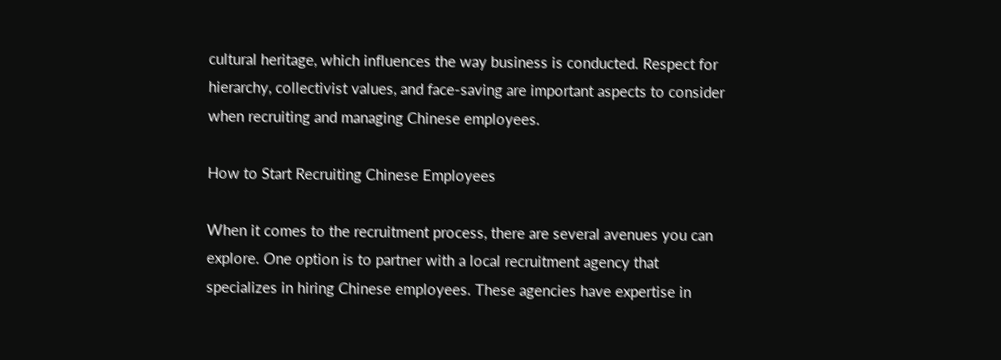cultural heritage, which influences the way business is conducted. Respect for hierarchy, collectivist values, and face-saving are important aspects to consider when recruiting and managing Chinese employees.

How to Start Recruiting Chinese Employees

When it comes to the recruitment process, there are several avenues you can explore. One option is to partner with a local recruitment agency that specializes in hiring Chinese employees. These agencies have expertise in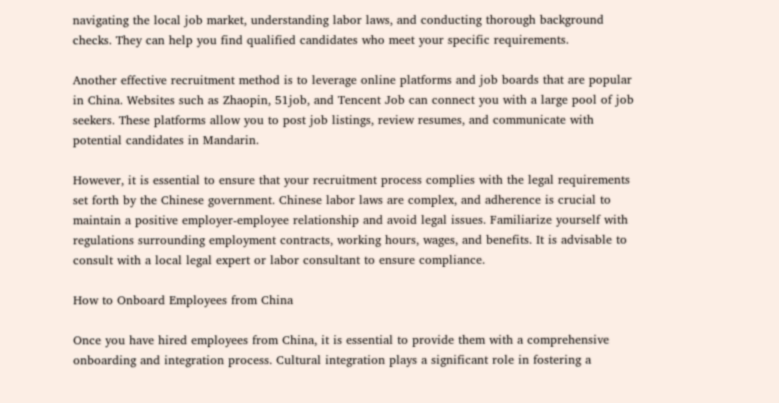navigating the local job market, understanding labor laws, and conducting thorough background checks. They can help you find qualified candidates who meet your specific requirements.

Another effective recruitment method is to leverage online platforms and job boards that are popular in China. Websites such as Zhaopin, 51job, and Tencent Job can connect you with a large pool of job seekers. These platforms allow you to post job listings, review resumes, and communicate with potential candidates in Mandarin.

However, it is essential to ensure that your recruitment process complies with the legal requirements set forth by the Chinese government. Chinese labor laws are complex, and adherence is crucial to maintain a positive employer-employee relationship and avoid legal issues. Familiarize yourself with regulations surrounding employment contracts, working hours, wages, and benefits. It is advisable to consult with a local legal expert or labor consultant to ensure compliance.

How to Onboard Employees from China

Once you have hired employees from China, it is essential to provide them with a comprehensive onboarding and integration process. Cultural integration plays a significant role in fostering a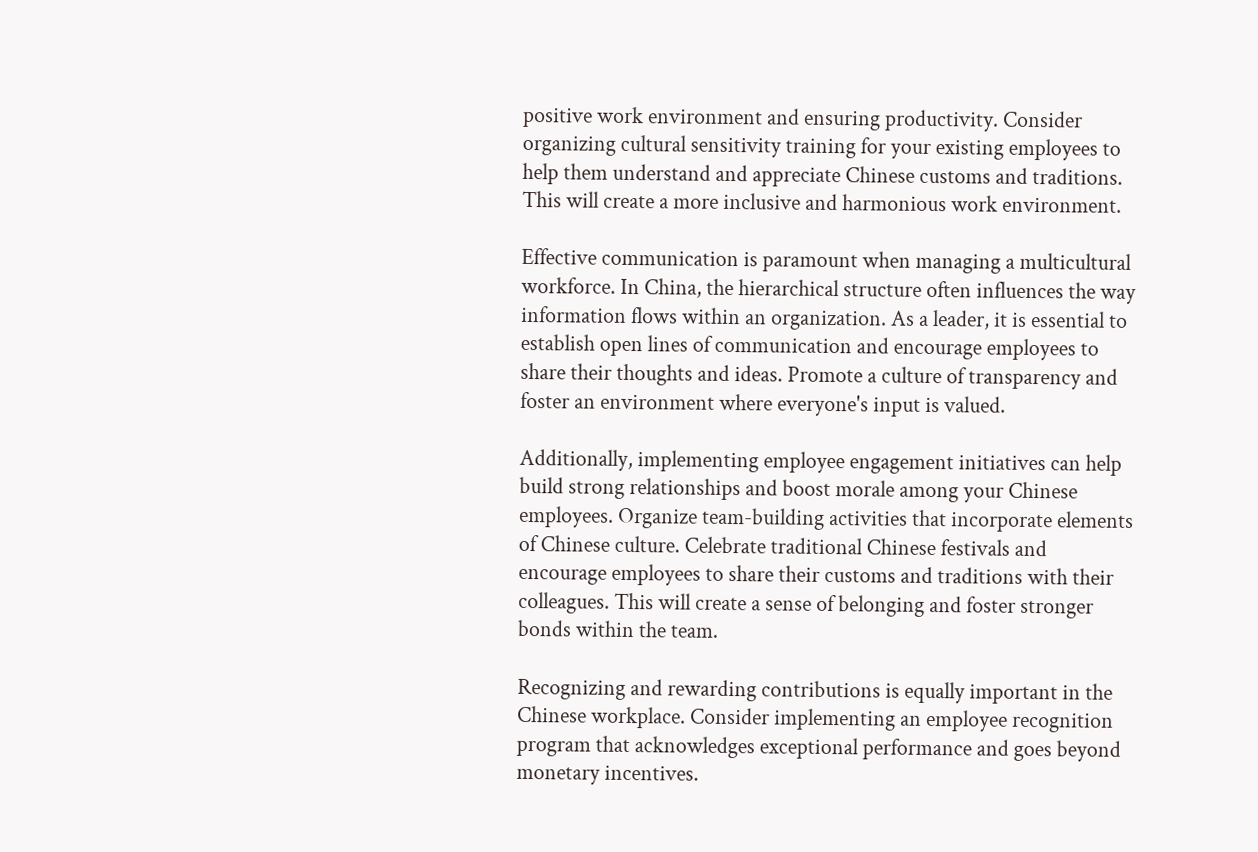positive work environment and ensuring productivity. Consider organizing cultural sensitivity training for your existing employees to help them understand and appreciate Chinese customs and traditions. This will create a more inclusive and harmonious work environment.

Effective communication is paramount when managing a multicultural workforce. In China, the hierarchical structure often influences the way information flows within an organization. As a leader, it is essential to establish open lines of communication and encourage employees to share their thoughts and ideas. Promote a culture of transparency and foster an environment where everyone's input is valued.

Additionally, implementing employee engagement initiatives can help build strong relationships and boost morale among your Chinese employees. Organize team-building activities that incorporate elements of Chinese culture. Celebrate traditional Chinese festivals and encourage employees to share their customs and traditions with their colleagues. This will create a sense of belonging and foster stronger bonds within the team.

Recognizing and rewarding contributions is equally important in the Chinese workplace. Consider implementing an employee recognition program that acknowledges exceptional performance and goes beyond monetary incentives.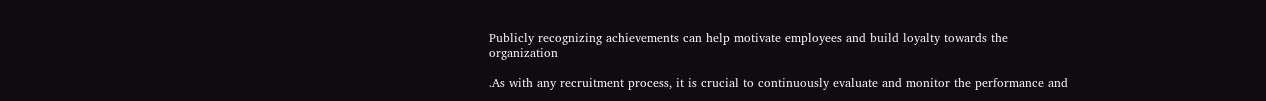Publicly recognizing achievements can help motivate employees and build loyalty towards the organization

.As with any recruitment process, it is crucial to continuously evaluate and monitor the performance and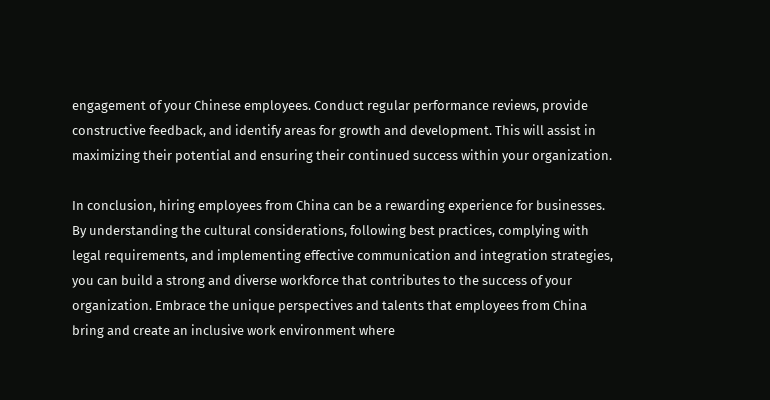engagement of your Chinese employees. Conduct regular performance reviews, provide constructive feedback, and identify areas for growth and development. This will assist in maximizing their potential and ensuring their continued success within your organization.

In conclusion, hiring employees from China can be a rewarding experience for businesses. By understanding the cultural considerations, following best practices, complying with legal requirements, and implementing effective communication and integration strategies, you can build a strong and diverse workforce that contributes to the success of your organization. Embrace the unique perspectives and talents that employees from China bring and create an inclusive work environment where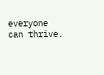everyone can thrive.